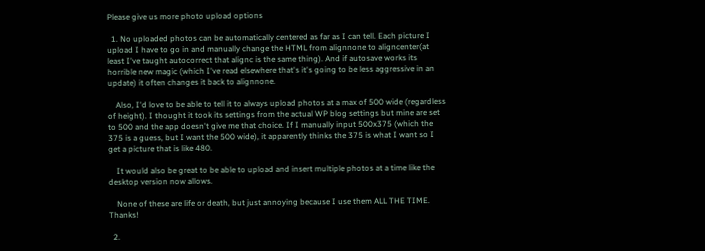Please give us more photo upload options

  1. No uploaded photos can be automatically centered as far as I can tell. Each picture I upload I have to go in and manually change the HTML from alignnone to aligncenter(at least I've taught autocorrect that alignc is the same thing). And if autosave works its horrible new magic (which I've read elsewhere that's it's going to be less aggressive in an update) it often changes it back to alignnone.

    Also, I'd love to be able to tell it to always upload photos at a max of 500 wide (regardless of height). I thought it took its settings from the actual WP blog settings but mine are set to 500 and the app doesn't give me that choice. If I manually input 500x375 (which the 375 is a guess, but I want the 500 wide), it apparently thinks the 375 is what I want so I get a picture that is like 480.

    It would also be great to be able to upload and insert multiple photos at a time like the desktop version now allows.

    None of these are life or death, but just annoying because I use them ALL THE TIME. Thanks!

  2.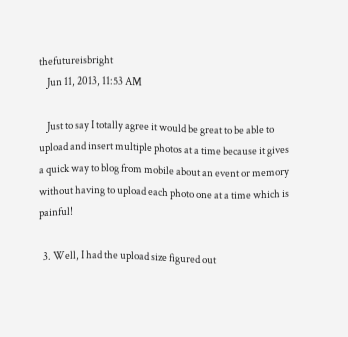thefutureisbright
    Jun 11, 2013, 11:53 AM

    Just to say I totally agree it would be great to be able to upload and insert multiple photos at a time because it gives a quick way to blog from mobile about an event or memory without having to upload each photo one at a time which is painful!

  3. Well, I had the upload size figured out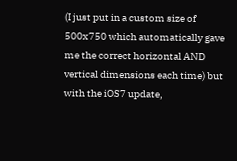(I just put in a custom size of 500x750 which automatically gave me the correct horizontal AND vertical dimensions each time) but with the iOS7 update,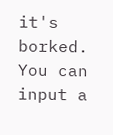it's borked. You can input a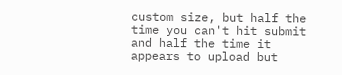custom size, but half the time you can't hit submit and half the time it appears to upload but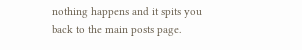nothing happens and it spits you back to the main posts page.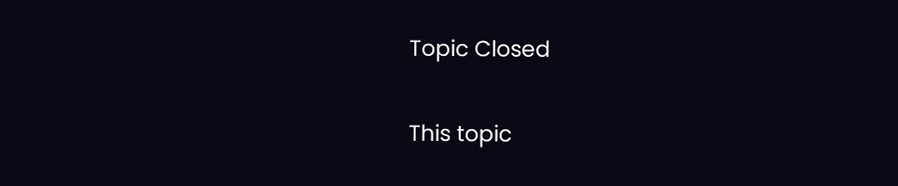Topic Closed

This topic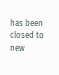has been closed to new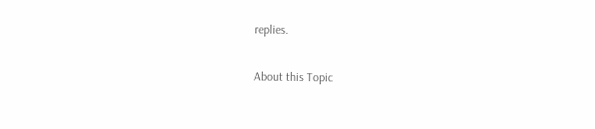replies.

About this Topic